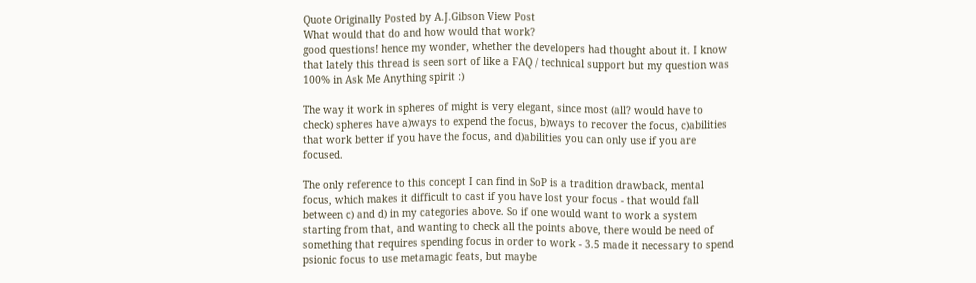Quote Originally Posted by A.J.Gibson View Post
What would that do and how would that work?
good questions! hence my wonder, whether the developers had thought about it. I know that lately this thread is seen sort of like a FAQ / technical support but my question was 100% in Ask Me Anything spirit :)

The way it work in spheres of might is very elegant, since most (all? would have to check) spheres have a)ways to expend the focus, b)ways to recover the focus, c)abilities that work better if you have the focus, and d)abilities you can only use if you are focused.

The only reference to this concept I can find in SoP is a tradition drawback, mental focus, which makes it difficult to cast if you have lost your focus - that would fall between c) and d) in my categories above. So if one would want to work a system starting from that, and wanting to check all the points above, there would be need of something that requires spending focus in order to work - 3.5 made it necessary to spend psionic focus to use metamagic feats, but maybe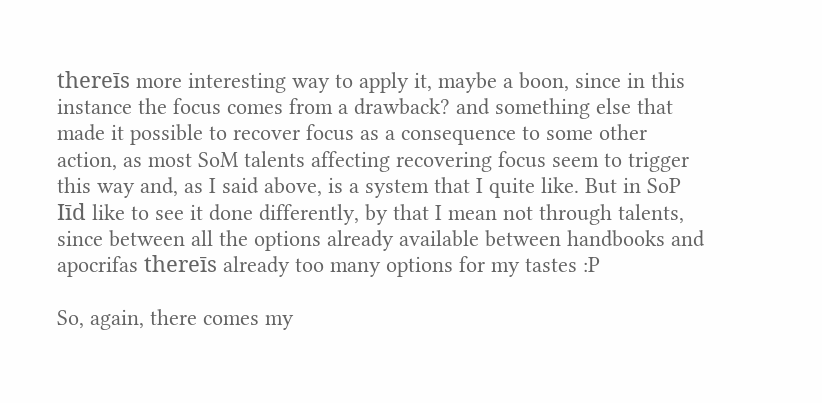thereīs more interesting way to apply it, maybe a boon, since in this instance the focus comes from a drawback? and something else that made it possible to recover focus as a consequence to some other action, as most SoM talents affecting recovering focus seem to trigger this way and, as I said above, is a system that I quite like. But in SoP Iīd like to see it done differently, by that I mean not through talents, since between all the options already available between handbooks and apocrifas thereīs already too many options for my tastes :P

So, again, there comes my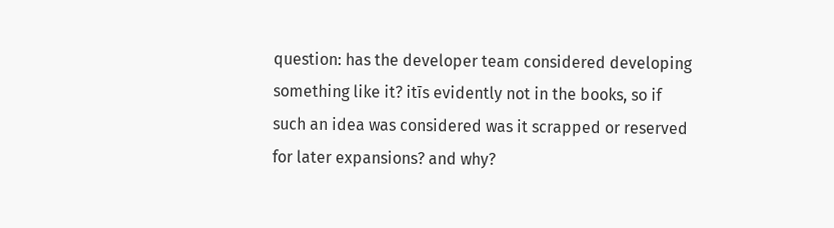question: has the developer team considered developing something like it? itīs evidently not in the books, so if such an idea was considered was it scrapped or reserved for later expansions? and why?